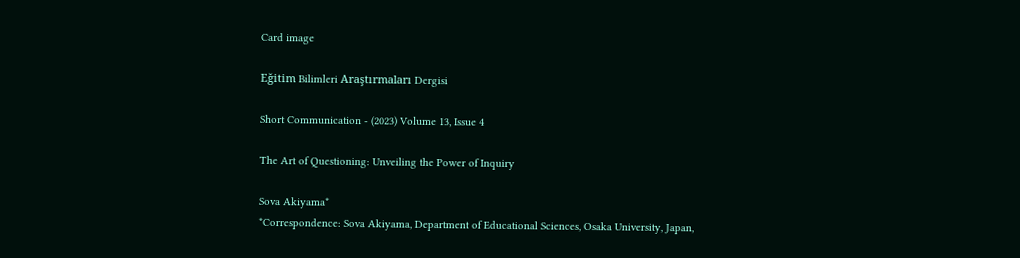Card image

Eğitim Bilimleri Araştırmaları Dergisi

Short Communication - (2023) Volume 13, Issue 4

The Art of Questioning: Unveiling the Power of Inquiry

Sova Akiyama*
*Correspondence: Sova Akiyama, Department of Educational Sciences, Osaka University, Japan,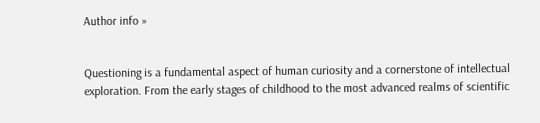Author info »


Questioning is a fundamental aspect of human curiosity and a cornerstone of intellectual exploration. From the early stages of childhood to the most advanced realms of scientific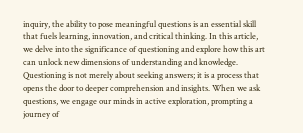inquiry, the ability to pose meaningful questions is an essential skill that fuels learning, innovation, and critical thinking. In this article, we delve into the significance of questioning and explore how this art can unlock new dimensions of understanding and knowledge. Questioning is not merely about seeking answers; it is a process that opens the door to deeper comprehension and insights. When we ask questions, we engage our minds in active exploration, prompting a journey of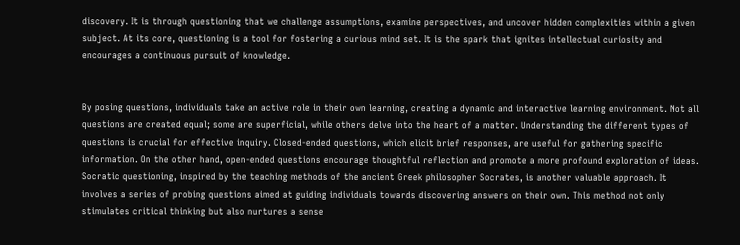discovery. It is through questioning that we challenge assumptions, examine perspectives, and uncover hidden complexities within a given subject. At its core, questioning is a tool for fostering a curious mind set. It is the spark that ignites intellectual curiosity and encourages a continuous pursuit of knowledge.


By posing questions, individuals take an active role in their own learning, creating a dynamic and interactive learning environment. Not all questions are created equal; some are superficial, while others delve into the heart of a matter. Understanding the different types of questions is crucial for effective inquiry. Closed-ended questions, which elicit brief responses, are useful for gathering specific information. On the other hand, open-ended questions encourage thoughtful reflection and promote a more profound exploration of ideas. Socratic questioning, inspired by the teaching methods of the ancient Greek philosopher Socrates, is another valuable approach. It involves a series of probing questions aimed at guiding individuals towards discovering answers on their own. This method not only stimulates critical thinking but also nurtures a sense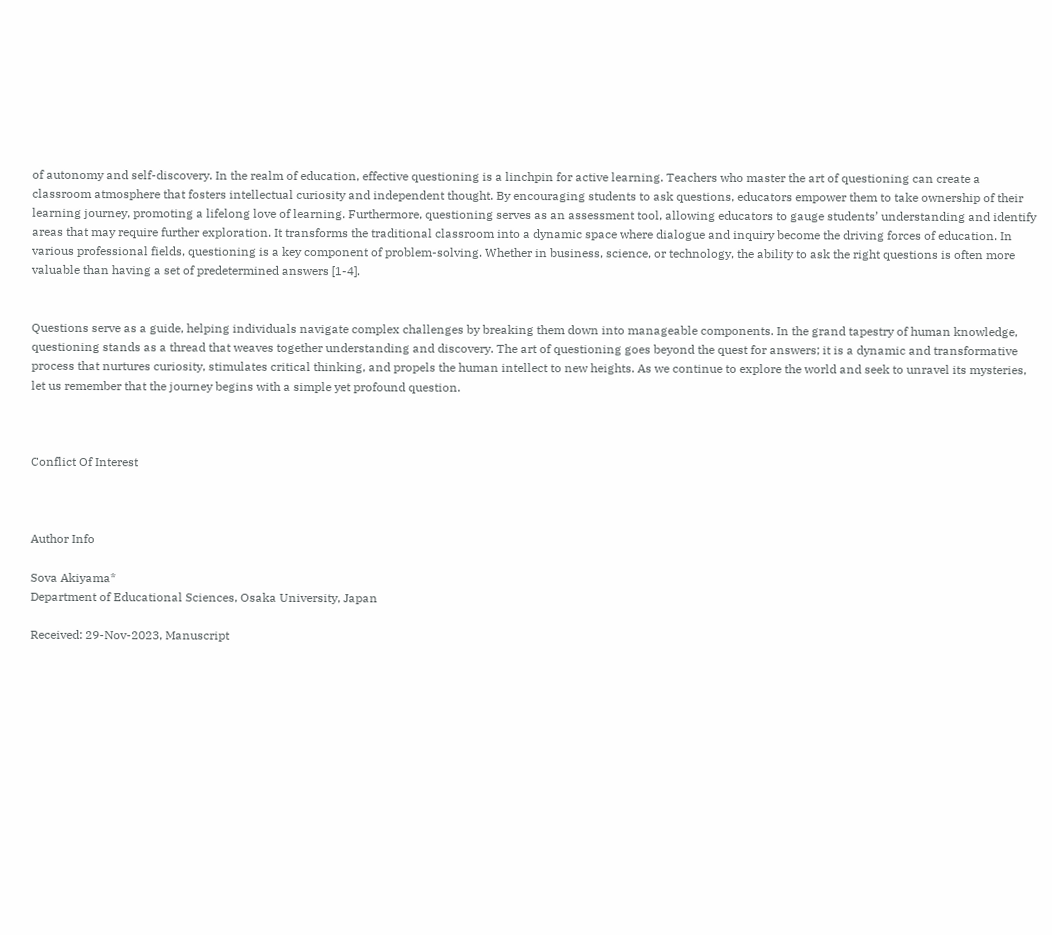of autonomy and self-discovery. In the realm of education, effective questioning is a linchpin for active learning. Teachers who master the art of questioning can create a classroom atmosphere that fosters intellectual curiosity and independent thought. By encouraging students to ask questions, educators empower them to take ownership of their learning journey, promoting a lifelong love of learning. Furthermore, questioning serves as an assessment tool, allowing educators to gauge students’ understanding and identify areas that may require further exploration. It transforms the traditional classroom into a dynamic space where dialogue and inquiry become the driving forces of education. In various professional fields, questioning is a key component of problem-solving. Whether in business, science, or technology, the ability to ask the right questions is often more valuable than having a set of predetermined answers [1-4].


Questions serve as a guide, helping individuals navigate complex challenges by breaking them down into manageable components. In the grand tapestry of human knowledge, questioning stands as a thread that weaves together understanding and discovery. The art of questioning goes beyond the quest for answers; it is a dynamic and transformative process that nurtures curiosity, stimulates critical thinking, and propels the human intellect to new heights. As we continue to explore the world and seek to unravel its mysteries, let us remember that the journey begins with a simple yet profound question.



Conflict Of Interest



Author Info

Sova Akiyama*
Department of Educational Sciences, Osaka University, Japan

Received: 29-Nov-2023, Manuscript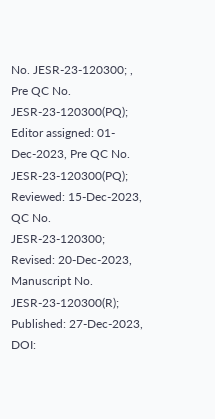No. JESR-23-120300; , Pre QC No. JESR-23-120300(PQ); Editor assigned: 01-Dec-2023, Pre QC No. JESR-23-120300(PQ); Reviewed: 15-Dec-2023, QC No. JESR-23-120300; Revised: 20-Dec-2023, Manuscript No. JESR-23-120300(R); Published: 27-Dec-2023, DOI: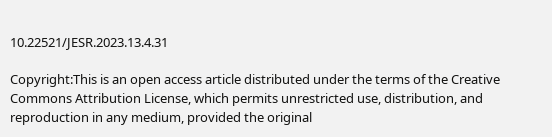10.22521/JESR.2023.13.4.31

Copyright:This is an open access article distributed under the terms of the Creative Commons Attribution License, which permits unrestricted use, distribution, and reproduction in any medium, provided the original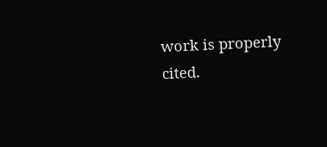work is properly cited.